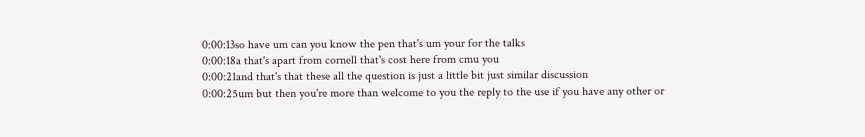0:00:13so have um can you know the pen that's um your for the talks
0:00:18a that's apart from cornell that's cost here from cmu you
0:00:21and that's that these all the question is just a little bit just similar discussion
0:00:25um but then you're more than welcome to you the reply to the use if you have any other or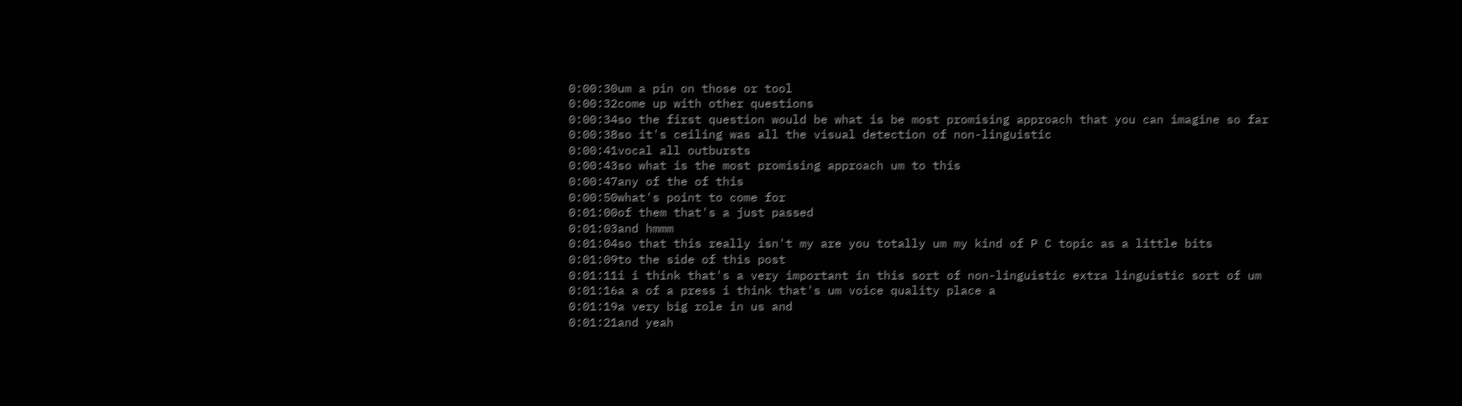0:00:30um a pin on those or tool
0:00:32come up with other questions
0:00:34so the first question would be what is be most promising approach that you can imagine so far
0:00:38so it's ceiling was all the visual detection of non-linguistic
0:00:41vocal all outbursts
0:00:43so what is the most promising approach um to this
0:00:47any of the of this
0:00:50what's point to come for
0:01:00of them that's a just passed
0:01:03and hmmm
0:01:04so that this really isn't my are you totally um my kind of P C topic as a little bits
0:01:09to the side of this post
0:01:11i i think that's a very important in this sort of non-linguistic extra linguistic sort of um
0:01:16a a of a press i think that's um voice quality place a
0:01:19a very big role in us and
0:01:21and yeah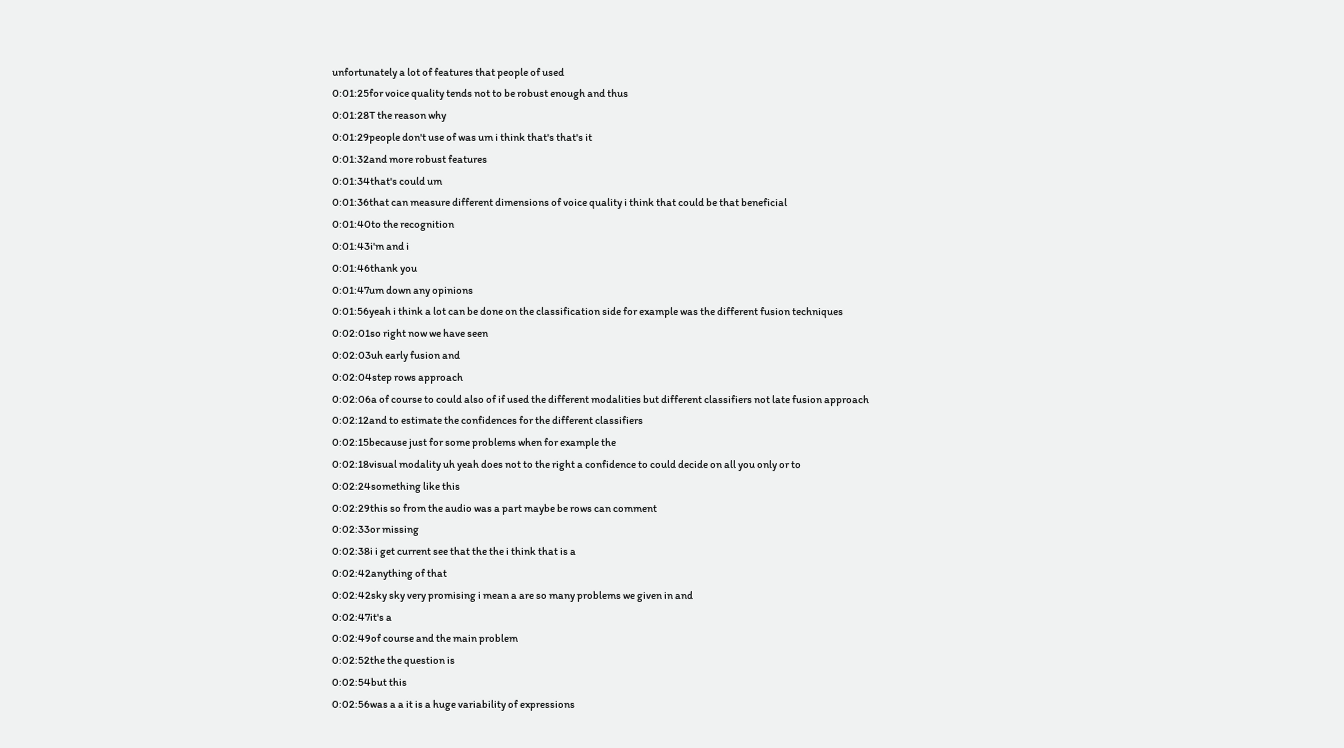unfortunately a lot of features that people of used
0:01:25for voice quality tends not to be robust enough and thus
0:01:28T the reason why
0:01:29people don't use of was um i think that's that's it
0:01:32and more robust features
0:01:34that's could um
0:01:36that can measure different dimensions of voice quality i think that could be that beneficial
0:01:40to the recognition
0:01:43i'm and i
0:01:46thank you
0:01:47um down any opinions
0:01:56yeah i think a lot can be done on the classification side for example was the different fusion techniques
0:02:01so right now we have seen
0:02:03uh early fusion and
0:02:04step rows approach
0:02:06a of course to could also of if used the different modalities but different classifiers not late fusion approach
0:02:12and to estimate the confidences for the different classifiers
0:02:15because just for some problems when for example the
0:02:18visual modality uh yeah does not to the right a confidence to could decide on all you only or to
0:02:24something like this
0:02:29this so from the audio was a part maybe be rows can comment
0:02:33or missing
0:02:38i i get current see that the the i think that is a
0:02:42anything of that
0:02:42sky sky very promising i mean a are so many problems we given in and
0:02:47it's a
0:02:49of course and the main problem
0:02:52the the question is
0:02:54but this
0:02:56was a a it is a huge variability of expressions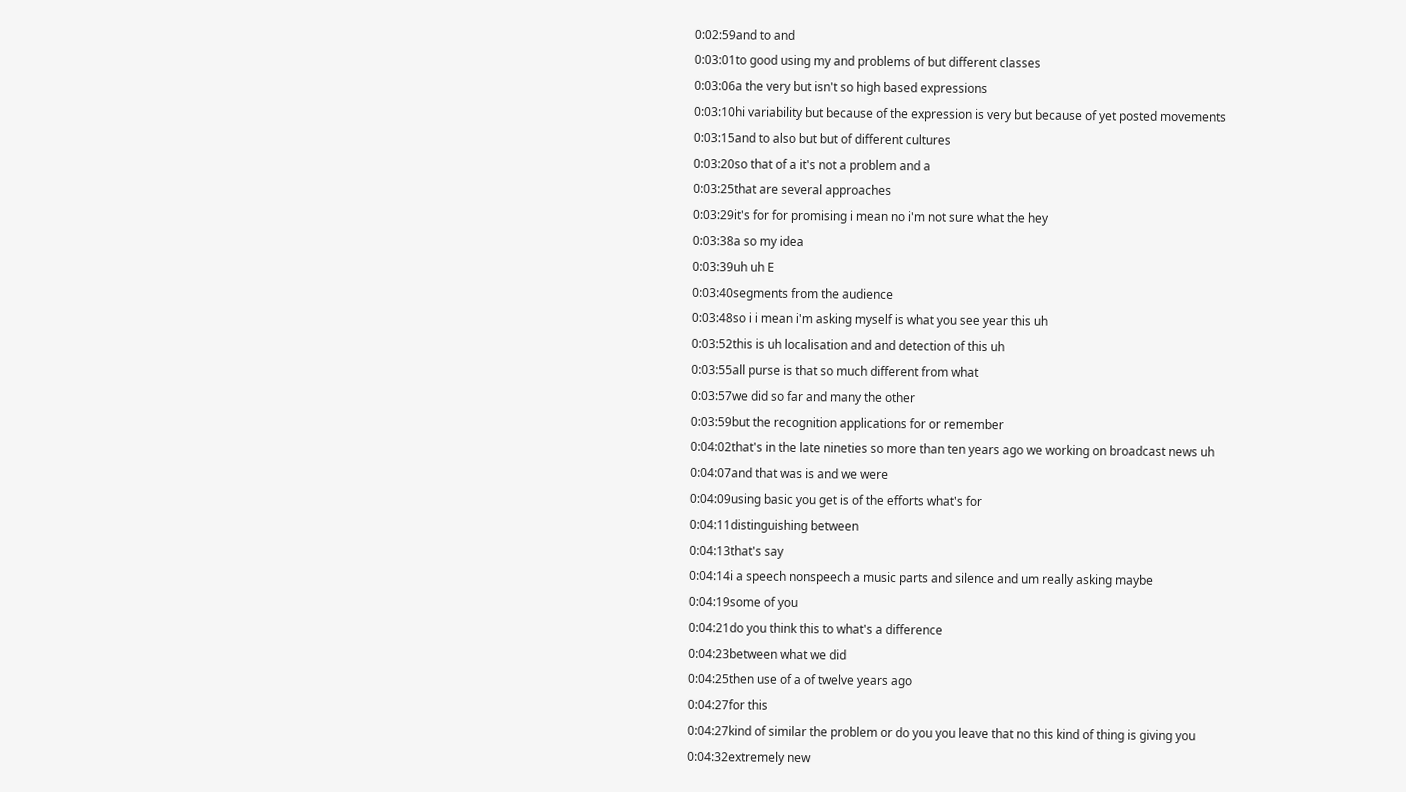0:02:59and to and
0:03:01to good using my and problems of but different classes
0:03:06a the very but isn't so high based expressions
0:03:10hi variability but because of the expression is very but because of yet posted movements
0:03:15and to also but but of different cultures
0:03:20so that of a it's not a problem and a
0:03:25that are several approaches
0:03:29it's for for promising i mean no i'm not sure what the hey
0:03:38a so my idea
0:03:39uh uh E
0:03:40segments from the audience
0:03:48so i i mean i'm asking myself is what you see year this uh
0:03:52this is uh localisation and and detection of this uh
0:03:55all purse is that so much different from what
0:03:57we did so far and many the other
0:03:59but the recognition applications for or remember
0:04:02that's in the late nineties so more than ten years ago we working on broadcast news uh
0:04:07and that was is and we were
0:04:09using basic you get is of the efforts what's for
0:04:11distinguishing between
0:04:13that's say
0:04:14i a speech nonspeech a music parts and silence and um really asking maybe
0:04:19some of you
0:04:21do you think this to what's a difference
0:04:23between what we did
0:04:25then use of a of twelve years ago
0:04:27for this
0:04:27kind of similar the problem or do you you leave that no this kind of thing is giving you
0:04:32extremely new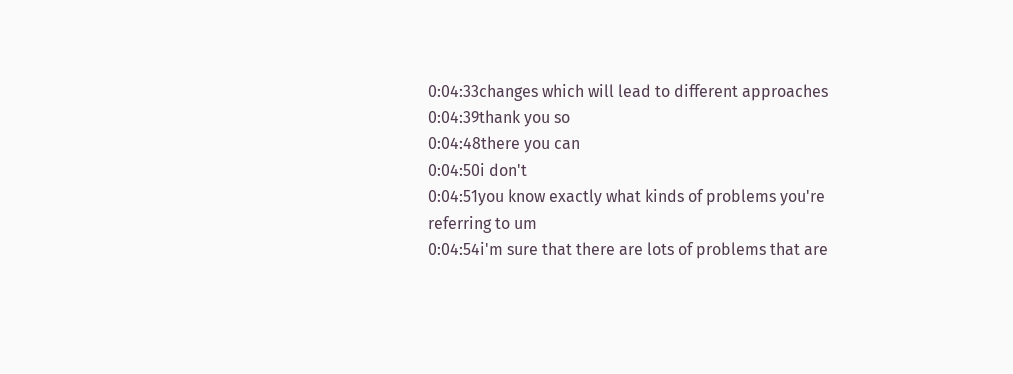0:04:33changes which will lead to different approaches
0:04:39thank you so
0:04:48there you can
0:04:50i don't
0:04:51you know exactly what kinds of problems you're referring to um
0:04:54i'm sure that there are lots of problems that are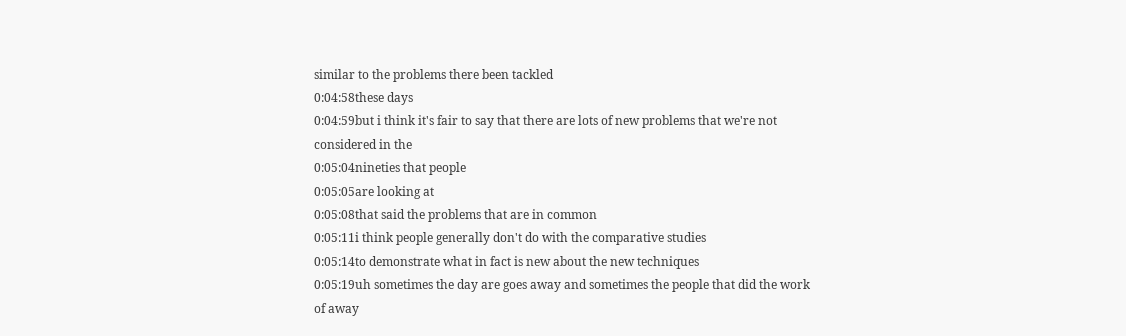similar to the problems there been tackled
0:04:58these days
0:04:59but i think it's fair to say that there are lots of new problems that we're not considered in the
0:05:04nineties that people
0:05:05are looking at
0:05:08that said the problems that are in common
0:05:11i think people generally don't do with the comparative studies
0:05:14to demonstrate what in fact is new about the new techniques
0:05:19uh sometimes the day are goes away and sometimes the people that did the work of away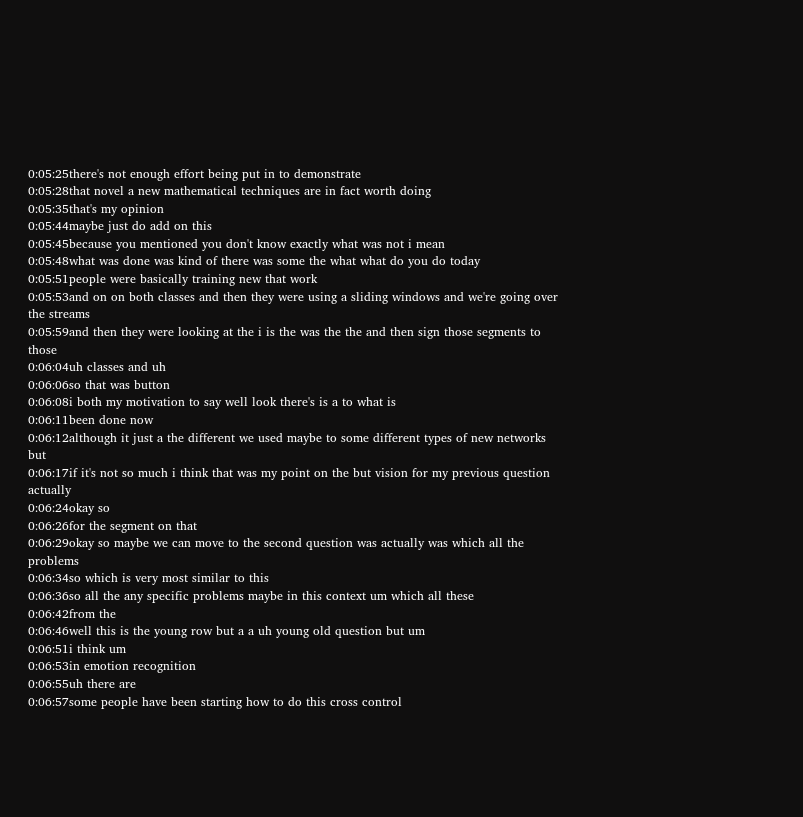0:05:25there's not enough effort being put in to demonstrate
0:05:28that novel a new mathematical techniques are in fact worth doing
0:05:35that's my opinion
0:05:44maybe just do add on this
0:05:45because you mentioned you don't know exactly what was not i mean
0:05:48what was done was kind of there was some the what what do you do today
0:05:51people were basically training new that work
0:05:53and on on both classes and then they were using a sliding windows and we're going over the streams
0:05:59and then they were looking at the i is the was the the and then sign those segments to those
0:06:04uh classes and uh
0:06:06so that was button
0:06:08i both my motivation to say well look there's is a to what is
0:06:11been done now
0:06:12although it just a the different we used maybe to some different types of new networks but
0:06:17if it's not so much i think that was my point on the but vision for my previous question actually
0:06:24okay so
0:06:26for the segment on that
0:06:29okay so maybe we can move to the second question was actually was which all the problems
0:06:34so which is very most similar to this
0:06:36so all the any specific problems maybe in this context um which all these
0:06:42from the
0:06:46well this is the young row but a a uh young old question but um
0:06:51i think um
0:06:53in emotion recognition
0:06:55uh there are
0:06:57some people have been starting how to do this cross control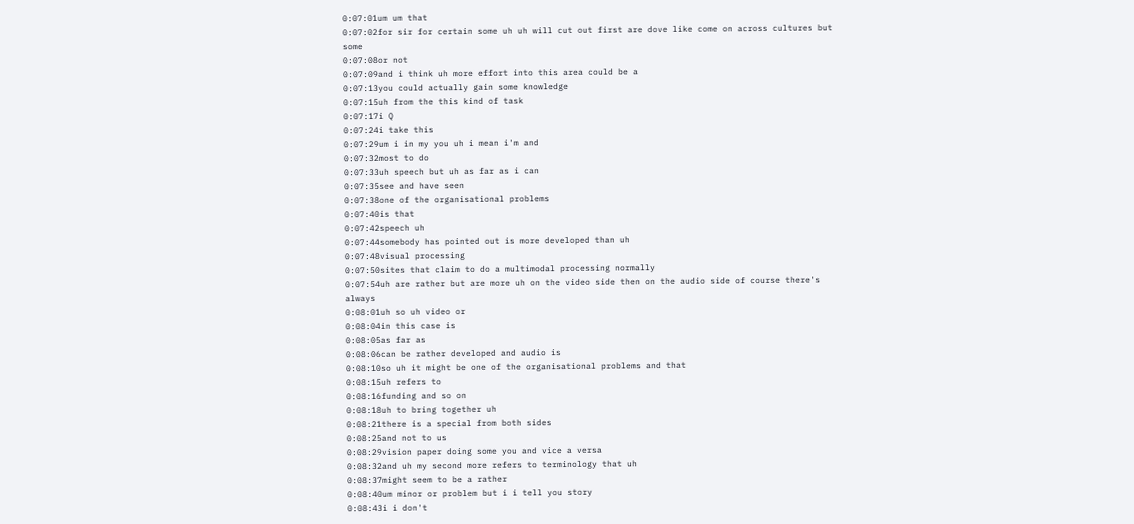0:07:01um um that
0:07:02for sir for certain some uh uh will cut out first are dove like come on across cultures but some
0:07:08or not
0:07:09and i think uh more effort into this area could be a
0:07:13you could actually gain some knowledge
0:07:15uh from the this kind of task
0:07:17i Q
0:07:24i take this
0:07:29um i in my you uh i mean i'm and
0:07:32most to do
0:07:33uh speech but uh as far as i can
0:07:35see and have seen
0:07:38one of the organisational problems
0:07:40is that
0:07:42speech uh
0:07:44somebody has pointed out is more developed than uh
0:07:48visual processing
0:07:50sites that claim to do a multimodal processing normally
0:07:54uh are rather but are more uh on the video side then on the audio side of course there's always
0:08:01uh so uh video or
0:08:04in this case is
0:08:05as far as
0:08:06can be rather developed and audio is
0:08:10so uh it might be one of the organisational problems and that
0:08:15uh refers to
0:08:16funding and so on
0:08:18uh to bring together uh
0:08:21there is a special from both sides
0:08:25and not to us
0:08:29vision paper doing some you and vice a versa
0:08:32and uh my second more refers to terminology that uh
0:08:37might seem to be a rather
0:08:40um minor or problem but i i tell you story
0:08:43i i don't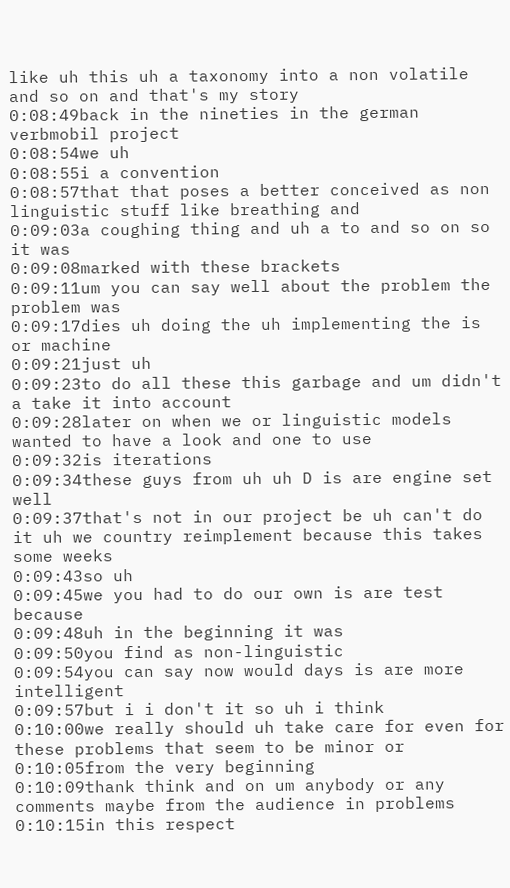like uh this uh a taxonomy into a non volatile and so on and that's my story
0:08:49back in the nineties in the german verbmobil project
0:08:54we uh
0:08:55i a convention
0:08:57that that poses a better conceived as non linguistic stuff like breathing and
0:09:03a coughing thing and uh a to and so on so it was
0:09:08marked with these brackets
0:09:11um you can say well about the problem the problem was
0:09:17dies uh doing the uh implementing the is or machine
0:09:21just uh
0:09:23to do all these this garbage and um didn't a take it into account
0:09:28later on when we or linguistic models wanted to have a look and one to use
0:09:32is iterations
0:09:34these guys from uh uh D is are engine set well
0:09:37that's not in our project be uh can't do it uh we country reimplement because this takes some weeks
0:09:43so uh
0:09:45we you had to do our own is are test because
0:09:48uh in the beginning it was
0:09:50you find as non-linguistic
0:09:54you can say now would days is are more intelligent
0:09:57but i i don't it so uh i think
0:10:00we really should uh take care for even for these problems that seem to be minor or
0:10:05from the very beginning
0:10:09thank think and on um anybody or any comments maybe from the audience in problems
0:10:15in this respect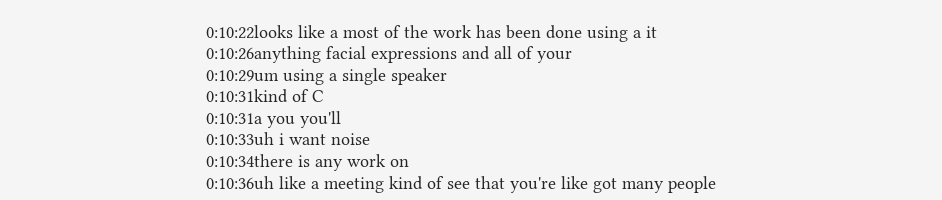0:10:22looks like a most of the work has been done using a it
0:10:26anything facial expressions and all of your
0:10:29um using a single speaker
0:10:31kind of C
0:10:31a you you'll
0:10:33uh i want noise
0:10:34there is any work on
0:10:36uh like a meeting kind of see that you're like got many people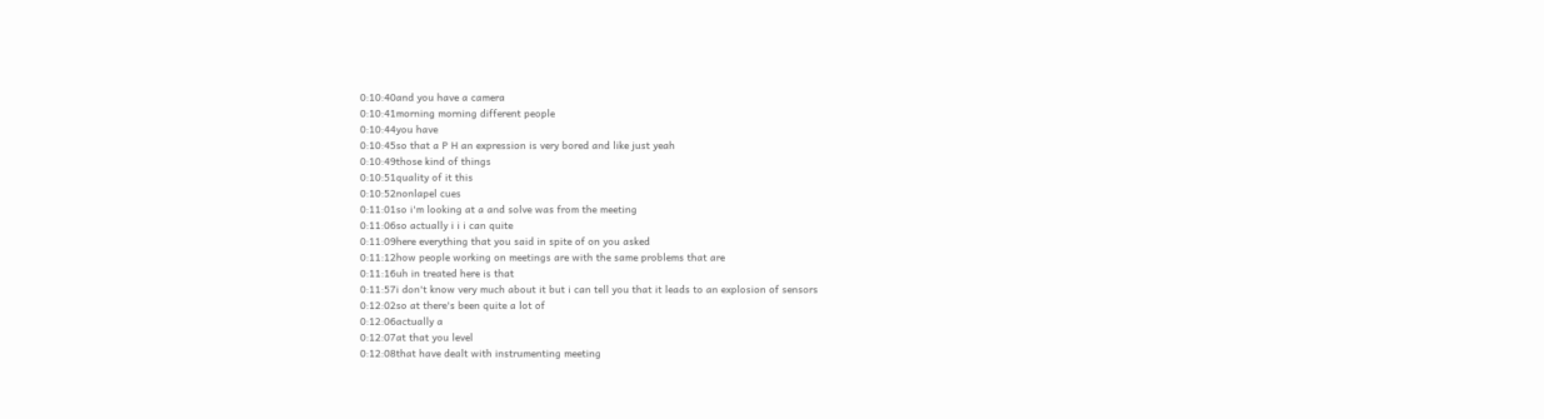0:10:40and you have a camera
0:10:41morning morning different people
0:10:44you have
0:10:45so that a P H an expression is very bored and like just yeah
0:10:49those kind of things
0:10:51quality of it this
0:10:52nonlapel cues
0:11:01so i'm looking at a and solve was from the meeting
0:11:06so actually i i i can quite
0:11:09here everything that you said in spite of on you asked
0:11:12how people working on meetings are with the same problems that are
0:11:16uh in treated here is that
0:11:57i don't know very much about it but i can tell you that it leads to an explosion of sensors
0:12:02so at there's been quite a lot of
0:12:06actually a
0:12:07at that you level
0:12:08that have dealt with instrumenting meeting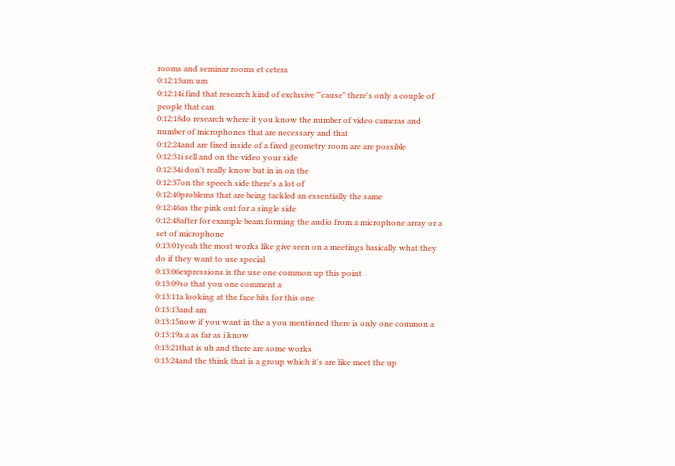rooms and seminar rooms et cetera
0:12:13um um
0:12:14i find that research kind of exclusive "'cause" there's only a couple of people that can
0:12:18do research where it you know the number of video cameras and number of microphones that are necessary and that
0:12:24and are fixed inside of a fixed geometry room are are possible
0:12:31i sell and on the video your side
0:12:34i don't really know but in in on the
0:12:37on the speech side there's a lot of
0:12:40problems that are being tackled an essentially the same
0:12:46as the pink out for a single side
0:12:48after for example beam forming the audio from a microphone array or a set of microphone
0:13:01yeah the most works like give seen on a meetings basically what they do if they want to use special
0:13:06expressions is the use one common up this point
0:13:09so that you one comment a
0:13:11a looking at the face bits for this one
0:13:13and am
0:13:15now if you want in the a you mentioned there is only one common a
0:13:19a a as far as i know
0:13:21that is uh and there are some works
0:13:24and the think that is a group which it's are like meet the up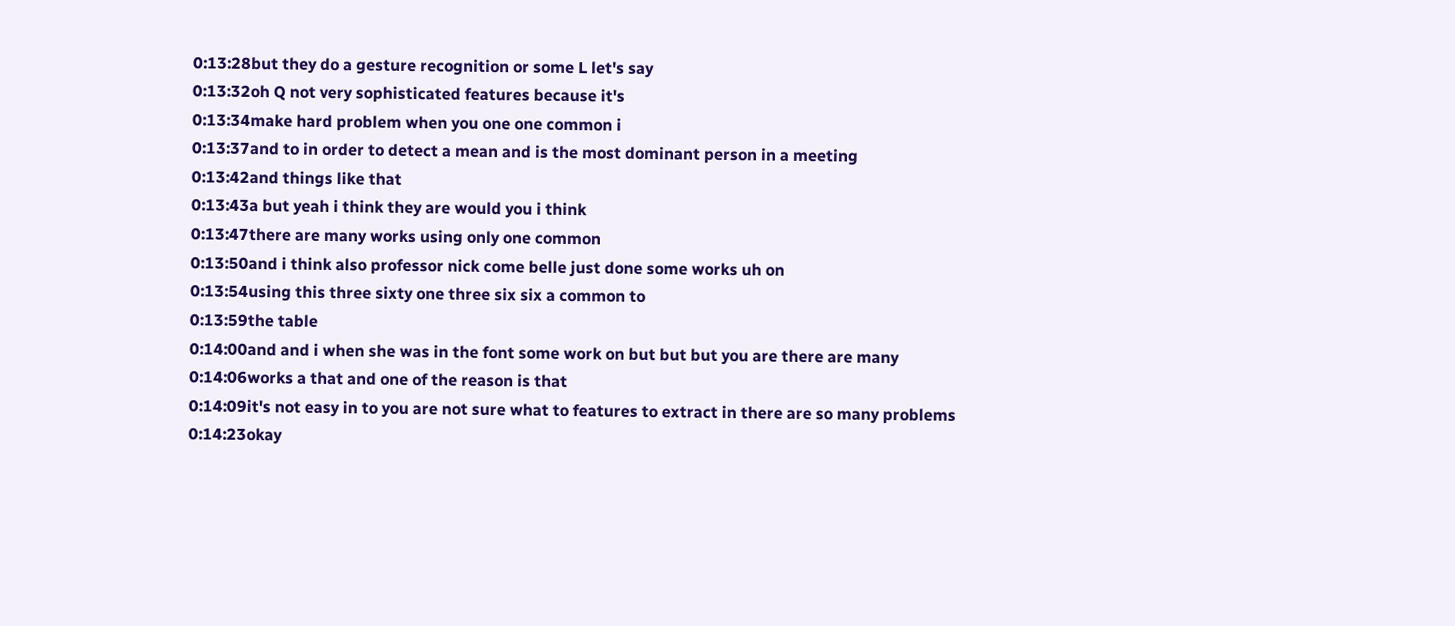0:13:28but they do a gesture recognition or some L let's say
0:13:32oh Q not very sophisticated features because it's
0:13:34make hard problem when you one one common i
0:13:37and to in order to detect a mean and is the most dominant person in a meeting
0:13:42and things like that
0:13:43a but yeah i think they are would you i think
0:13:47there are many works using only one common
0:13:50and i think also professor nick come belle just done some works uh on
0:13:54using this three sixty one three six six a common to
0:13:59the table
0:14:00and and i when she was in the font some work on but but but you are there are many
0:14:06works a that and one of the reason is that
0:14:09it's not easy in to you are not sure what to features to extract in there are so many problems
0:14:23okay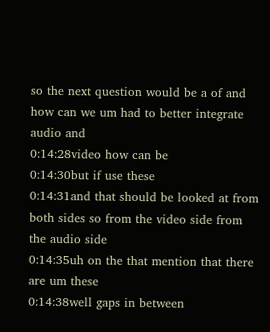so the next question would be a of and how can we um had to better integrate audio and
0:14:28video how can be
0:14:30but if use these
0:14:31and that should be looked at from both sides so from the video side from the audio side
0:14:35uh on the that mention that there are um these
0:14:38well gaps in between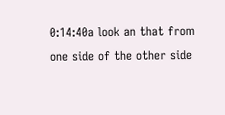0:14:40a look an that from one side of the other side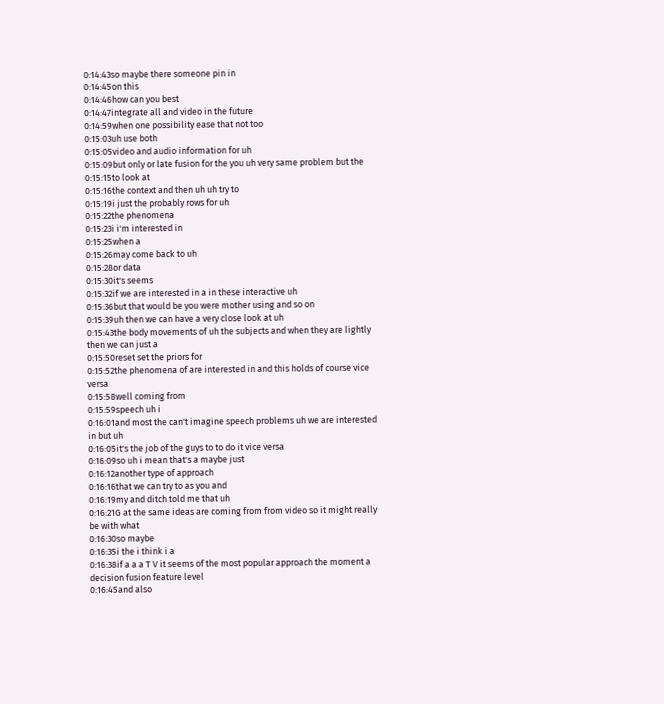0:14:43so maybe there someone pin in
0:14:45on this
0:14:46how can you best
0:14:47integrate all and video in the future
0:14:59when one possibility ease that not too
0:15:03uh use both
0:15:05video and audio information for uh
0:15:09but only or late fusion for the you uh very same problem but the
0:15:15to look at
0:15:16the context and then uh uh try to
0:15:19i just the probably rows for uh
0:15:22the phenomena
0:15:23i i'm interested in
0:15:25when a
0:15:26may come back to uh
0:15:28or data
0:15:30it's seems
0:15:32if we are interested in a in these interactive uh
0:15:36but that would be you were mother using and so on
0:15:39uh then we can have a very close look at uh
0:15:43the body movements of uh the subjects and when they are lightly then we can just a
0:15:50reset set the priors for
0:15:52the phenomena of are interested in and this holds of course vice versa
0:15:58well coming from
0:15:59speech uh i
0:16:01and most the can't imagine speech problems uh we are interested in but uh
0:16:05it's the job of the guys to to do it vice versa
0:16:09so uh i mean that's a maybe just
0:16:12another type of approach
0:16:16that we can try to as you and
0:16:19my and ditch told me that uh
0:16:21G at the same ideas are coming from from video so it might really be with what
0:16:30so maybe
0:16:35i the i think i a
0:16:38if a a a T V it seems of the most popular approach the moment a decision fusion feature level
0:16:45and also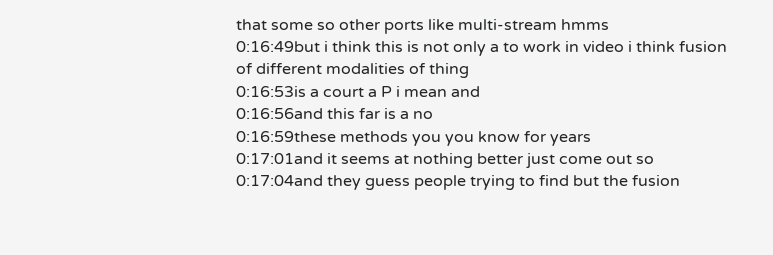that some so other ports like multi-stream hmms
0:16:49but i think this is not only a to work in video i think fusion of different modalities of thing
0:16:53is a court a P i mean and
0:16:56and this far is a no
0:16:59these methods you you know for years
0:17:01and it seems at nothing better just come out so
0:17:04and they guess people trying to find but the fusion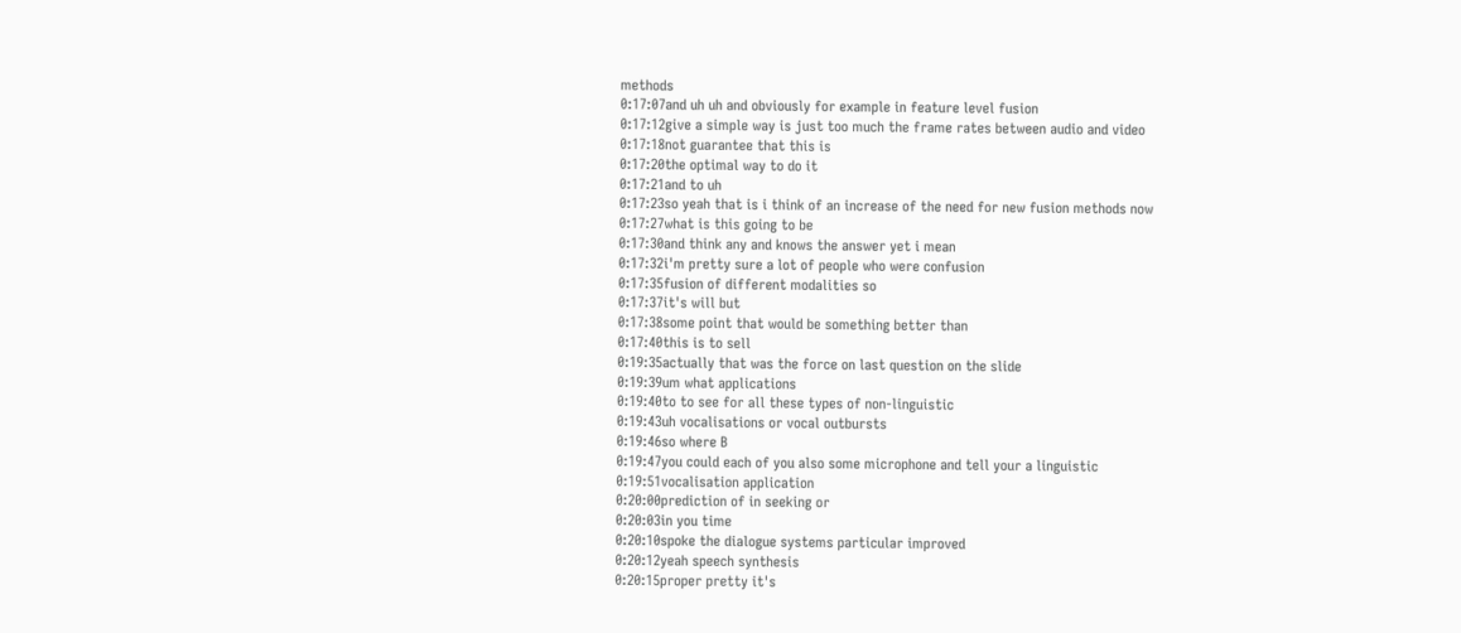methods
0:17:07and uh uh and obviously for example in feature level fusion
0:17:12give a simple way is just too much the frame rates between audio and video
0:17:18not guarantee that this is
0:17:20the optimal way to do it
0:17:21and to uh
0:17:23so yeah that is i think of an increase of the need for new fusion methods now
0:17:27what is this going to be
0:17:30and think any and knows the answer yet i mean
0:17:32i'm pretty sure a lot of people who were confusion
0:17:35fusion of different modalities so
0:17:37it's will but
0:17:38some point that would be something better than
0:17:40this is to sell
0:19:35actually that was the force on last question on the slide
0:19:39um what applications
0:19:40to to see for all these types of non-linguistic
0:19:43uh vocalisations or vocal outbursts
0:19:46so where B
0:19:47you could each of you also some microphone and tell your a linguistic
0:19:51vocalisation application
0:20:00prediction of in seeking or
0:20:03in you time
0:20:10spoke the dialogue systems particular improved
0:20:12yeah speech synthesis
0:20:15proper pretty it's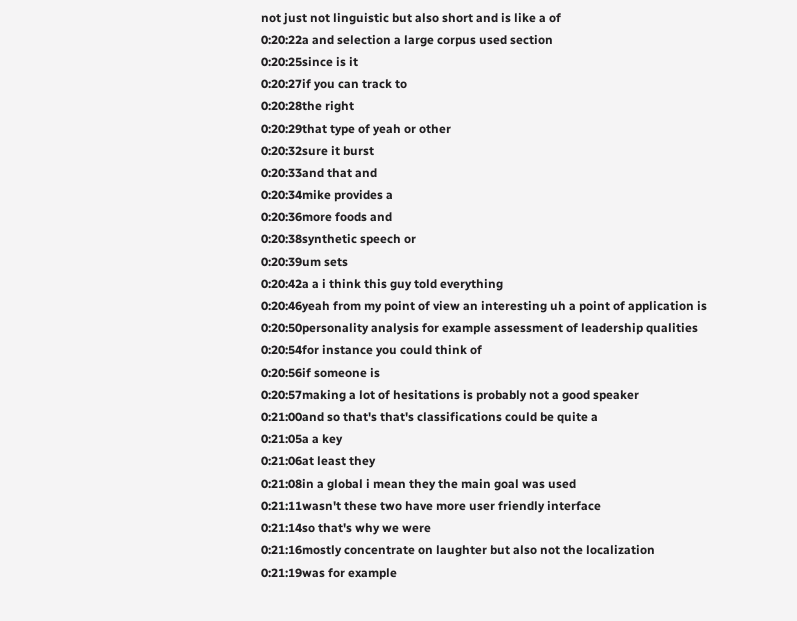not just not linguistic but also short and is like a of
0:20:22a and selection a large corpus used section
0:20:25since is it
0:20:27if you can track to
0:20:28the right
0:20:29that type of yeah or other
0:20:32sure it burst
0:20:33and that and
0:20:34mike provides a
0:20:36more foods and
0:20:38synthetic speech or
0:20:39um sets
0:20:42a a i think this guy told everything
0:20:46yeah from my point of view an interesting uh a point of application is
0:20:50personality analysis for example assessment of leadership qualities
0:20:54for instance you could think of
0:20:56if someone is
0:20:57making a lot of hesitations is probably not a good speaker
0:21:00and so that's that's classifications could be quite a
0:21:05a a key
0:21:06at least they
0:21:08in a global i mean they the main goal was used
0:21:11wasn't these two have more user friendly interface
0:21:14so that's why we were
0:21:16mostly concentrate on laughter but also not the localization
0:21:19was for example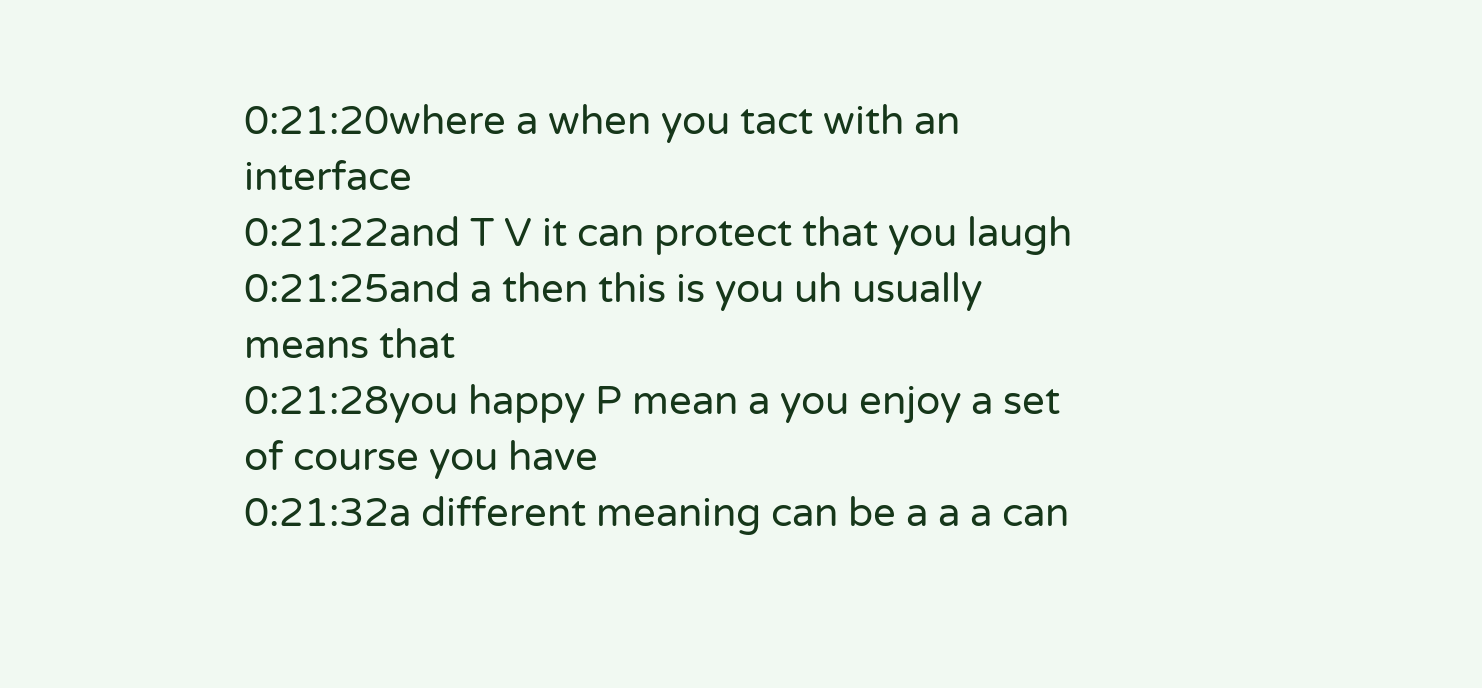0:21:20where a when you tact with an interface
0:21:22and T V it can protect that you laugh
0:21:25and a then this is you uh usually means that
0:21:28you happy P mean a you enjoy a set of course you have
0:21:32a different meaning can be a a a can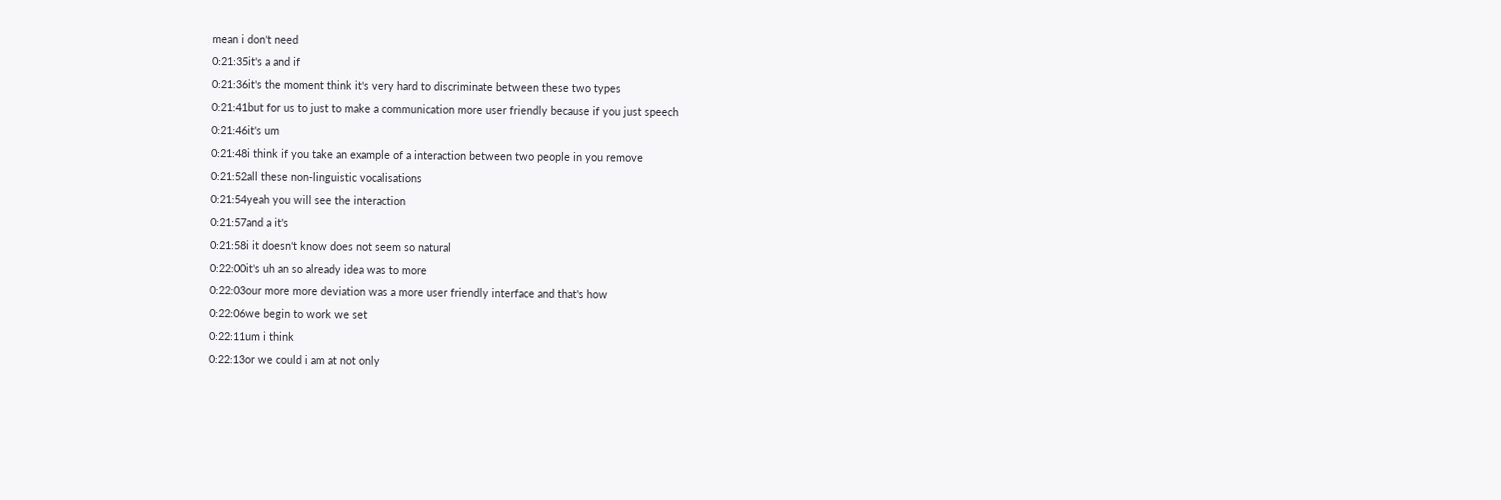mean i don't need
0:21:35it's a and if
0:21:36it's the moment think it's very hard to discriminate between these two types
0:21:41but for us to just to make a communication more user friendly because if you just speech
0:21:46it's um
0:21:48i think if you take an example of a interaction between two people in you remove
0:21:52all these non-linguistic vocalisations
0:21:54yeah you will see the interaction
0:21:57and a it's
0:21:58i it doesn't know does not seem so natural
0:22:00it's uh an so already idea was to more
0:22:03our more more deviation was a more user friendly interface and that's how
0:22:06we begin to work we set
0:22:11um i think
0:22:13or we could i am at not only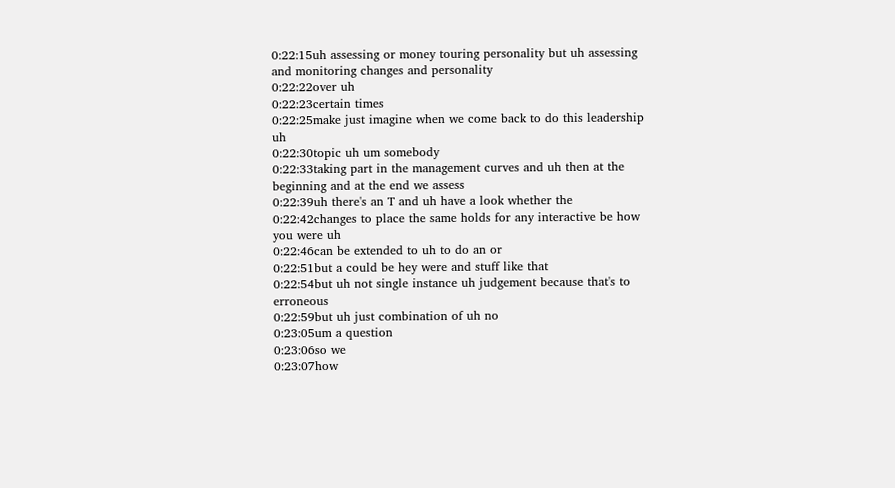0:22:15uh assessing or money touring personality but uh assessing and monitoring changes and personality
0:22:22over uh
0:22:23certain times
0:22:25make just imagine when we come back to do this leadership uh
0:22:30topic uh um somebody
0:22:33taking part in the management curves and uh then at the beginning and at the end we assess
0:22:39uh there's an T and uh have a look whether the
0:22:42changes to place the same holds for any interactive be how you were uh
0:22:46can be extended to uh to do an or
0:22:51but a could be hey were and stuff like that
0:22:54but uh not single instance uh judgement because that's to erroneous
0:22:59but uh just combination of uh no
0:23:05um a question
0:23:06so we
0:23:07how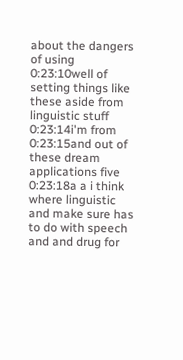about the dangers of using
0:23:10well of setting things like these aside from linguistic stuff
0:23:14i'm from
0:23:15and out of these dream applications five
0:23:18a a i think where linguistic and make sure has to do with speech and and drug for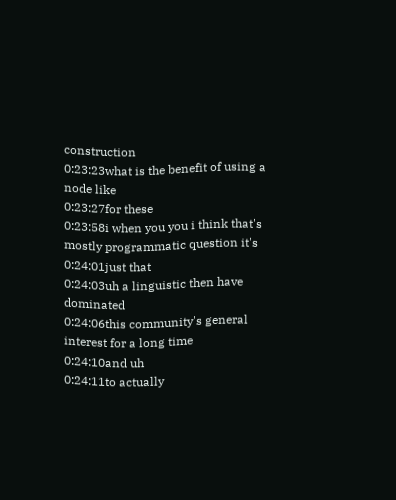construction
0:23:23what is the benefit of using a node like
0:23:27for these
0:23:58i when you you i think that's mostly programmatic question it's
0:24:01just that
0:24:03uh a linguistic then have dominated
0:24:06this community's general interest for a long time
0:24:10and uh
0:24:11to actually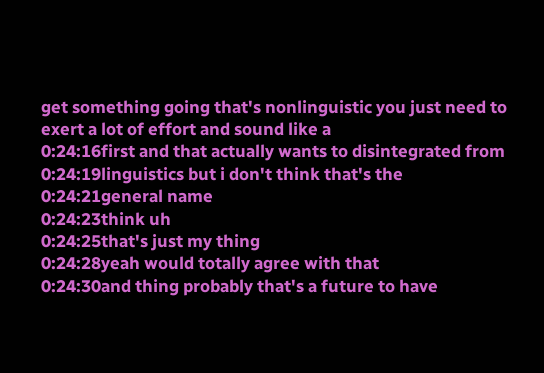get something going that's nonlinguistic you just need to exert a lot of effort and sound like a
0:24:16first and that actually wants to disintegrated from
0:24:19linguistics but i don't think that's the
0:24:21general name
0:24:23think uh
0:24:25that's just my thing
0:24:28yeah would totally agree with that
0:24:30and thing probably that's a future to have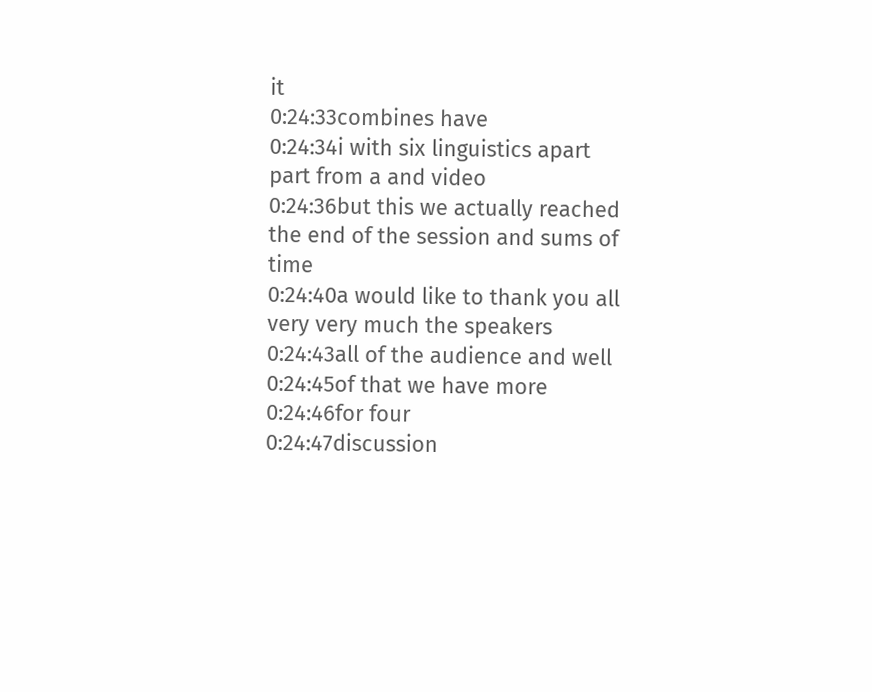it
0:24:33combines have
0:24:34i with six linguistics apart part from a and video
0:24:36but this we actually reached the end of the session and sums of time
0:24:40a would like to thank you all very very much the speakers
0:24:43all of the audience and well
0:24:45of that we have more
0:24:46for four
0:24:47discussion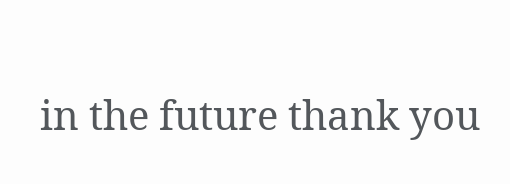in the future thank you